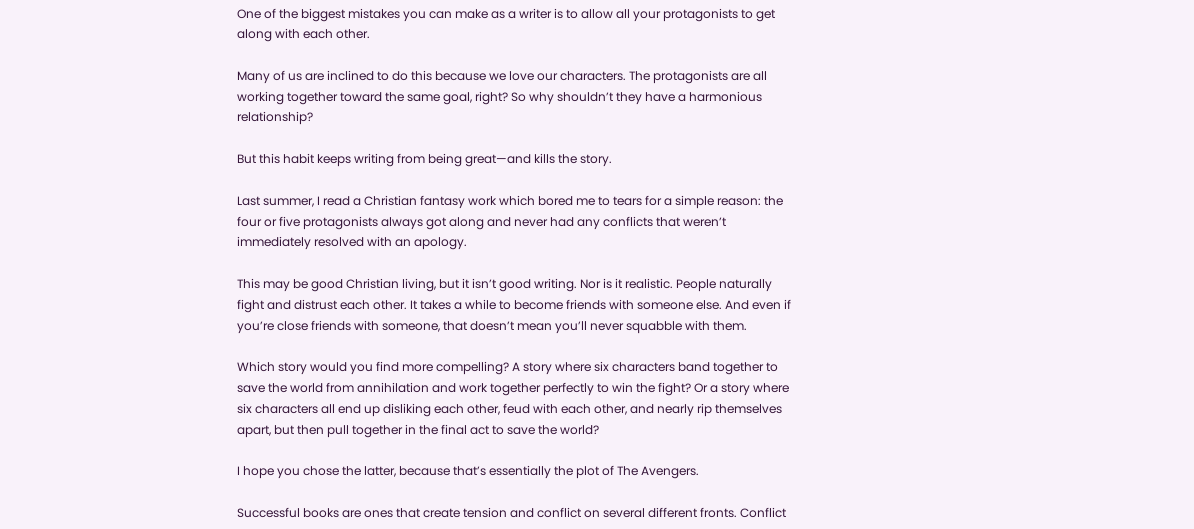One of the biggest mistakes you can make as a writer is to allow all your protagonists to get along with each other.

Many of us are inclined to do this because we love our characters. The protagonists are all working together toward the same goal, right? So why shouldn’t they have a harmonious relationship?

But this habit keeps writing from being great—and kills the story.

Last summer, I read a Christian fantasy work which bored me to tears for a simple reason: the four or five protagonists always got along and never had any conflicts that weren’t immediately resolved with an apology.

This may be good Christian living, but it isn’t good writing. Nor is it realistic. People naturally fight and distrust each other. It takes a while to become friends with someone else. And even if you’re close friends with someone, that doesn’t mean you’ll never squabble with them.

Which story would you find more compelling? A story where six characters band together to save the world from annihilation and work together perfectly to win the fight? Or a story where six characters all end up disliking each other, feud with each other, and nearly rip themselves apart, but then pull together in the final act to save the world?

I hope you chose the latter, because that’s essentially the plot of The Avengers.

Successful books are ones that create tension and conflict on several different fronts. Conflict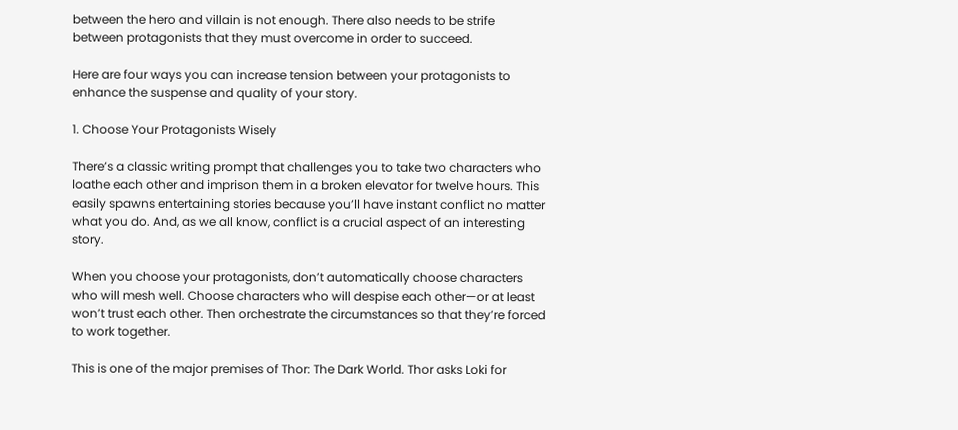between the hero and villain is not enough. There also needs to be strife between protagonists that they must overcome in order to succeed.

Here are four ways you can increase tension between your protagonists to enhance the suspense and quality of your story.

1. Choose Your Protagonists Wisely

There’s a classic writing prompt that challenges you to take two characters who loathe each other and imprison them in a broken elevator for twelve hours. This easily spawns entertaining stories because you’ll have instant conflict no matter what you do. And, as we all know, conflict is a crucial aspect of an interesting story.

When you choose your protagonists, don’t automatically choose characters who will mesh well. Choose characters who will despise each other—or at least won’t trust each other. Then orchestrate the circumstances so that they’re forced to work together.

This is one of the major premises of Thor: The Dark World. Thor asks Loki for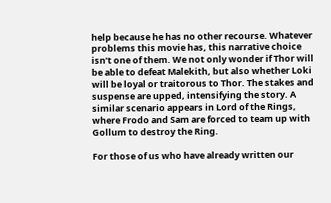help because he has no other recourse. Whatever problems this movie has, this narrative choice isn’t one of them. We not only wonder if Thor will be able to defeat Malekith, but also whether Loki will be loyal or traitorous to Thor. The stakes and suspense are upped, intensifying the story. A similar scenario appears in Lord of the Rings, where Frodo and Sam are forced to team up with Gollum to destroy the Ring.

For those of us who have already written our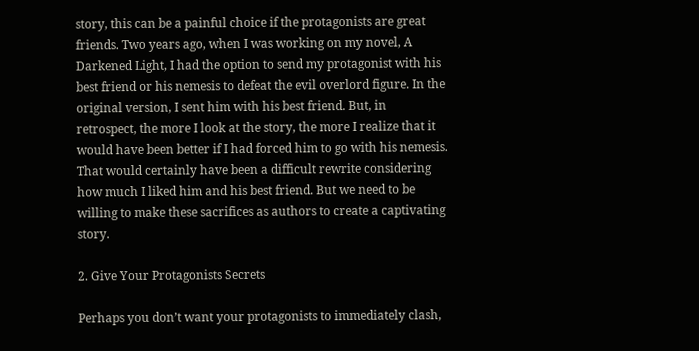story, this can be a painful choice if the protagonists are great friends. Two years ago, when I was working on my novel, A Darkened Light, I had the option to send my protagonist with his best friend or his nemesis to defeat the evil overlord figure. In the original version, I sent him with his best friend. But, in retrospect, the more I look at the story, the more I realize that it would have been better if I had forced him to go with his nemesis. That would certainly have been a difficult rewrite considering how much I liked him and his best friend. But we need to be willing to make these sacrifices as authors to create a captivating story.

2. Give Your Protagonists Secrets

Perhaps you don’t want your protagonists to immediately clash,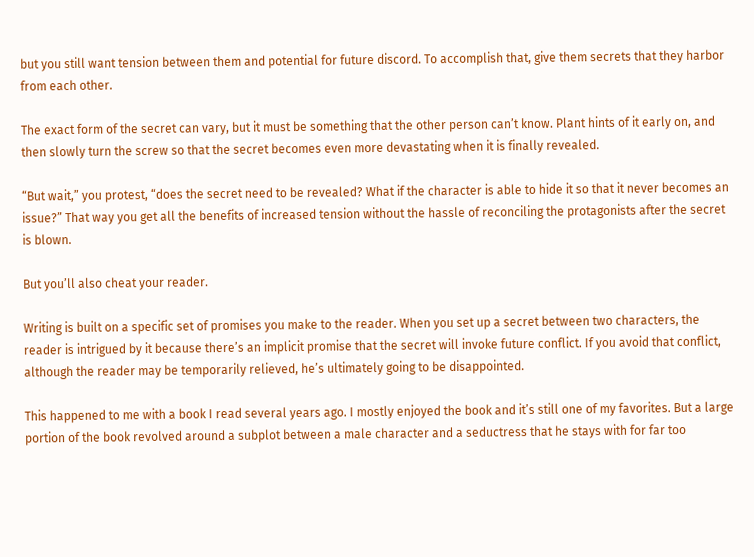but you still want tension between them and potential for future discord. To accomplish that, give them secrets that they harbor from each other.

The exact form of the secret can vary, but it must be something that the other person can’t know. Plant hints of it early on, and then slowly turn the screw so that the secret becomes even more devastating when it is finally revealed.

“But wait,” you protest, “does the secret need to be revealed? What if the character is able to hide it so that it never becomes an issue?” That way you get all the benefits of increased tension without the hassle of reconciling the protagonists after the secret is blown.

But you’ll also cheat your reader.

Writing is built on a specific set of promises you make to the reader. When you set up a secret between two characters, the reader is intrigued by it because there’s an implicit promise that the secret will invoke future conflict. If you avoid that conflict, although the reader may be temporarily relieved, he’s ultimately going to be disappointed.

This happened to me with a book I read several years ago. I mostly enjoyed the book and it’s still one of my favorites. But a large portion of the book revolved around a subplot between a male character and a seductress that he stays with for far too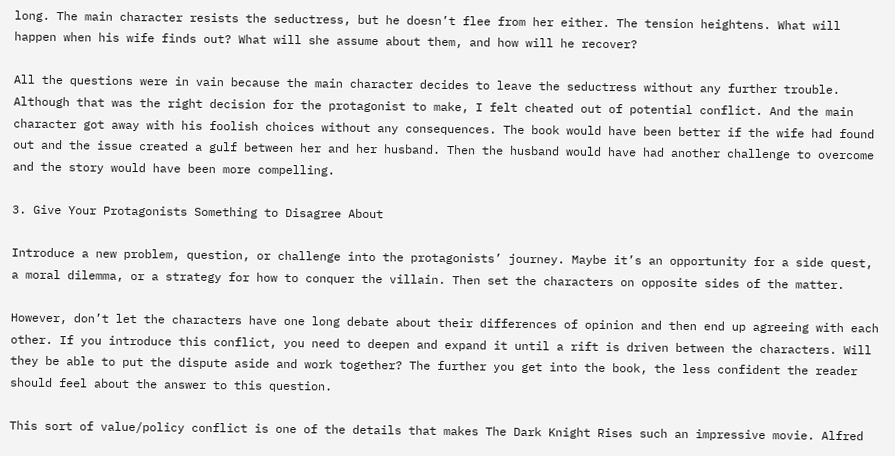long. The main character resists the seductress, but he doesn’t flee from her either. The tension heightens. What will happen when his wife finds out? What will she assume about them, and how will he recover?

All the questions were in vain because the main character decides to leave the seductress without any further trouble. Although that was the right decision for the protagonist to make, I felt cheated out of potential conflict. And the main character got away with his foolish choices without any consequences. The book would have been better if the wife had found out and the issue created a gulf between her and her husband. Then the husband would have had another challenge to overcome and the story would have been more compelling.

3. Give Your Protagonists Something to Disagree About

Introduce a new problem, question, or challenge into the protagonists’ journey. Maybe it’s an opportunity for a side quest, a moral dilemma, or a strategy for how to conquer the villain. Then set the characters on opposite sides of the matter.

However, don’t let the characters have one long debate about their differences of opinion and then end up agreeing with each other. If you introduce this conflict, you need to deepen and expand it until a rift is driven between the characters. Will they be able to put the dispute aside and work together? The further you get into the book, the less confident the reader should feel about the answer to this question.

This sort of value/policy conflict is one of the details that makes The Dark Knight Rises such an impressive movie. Alfred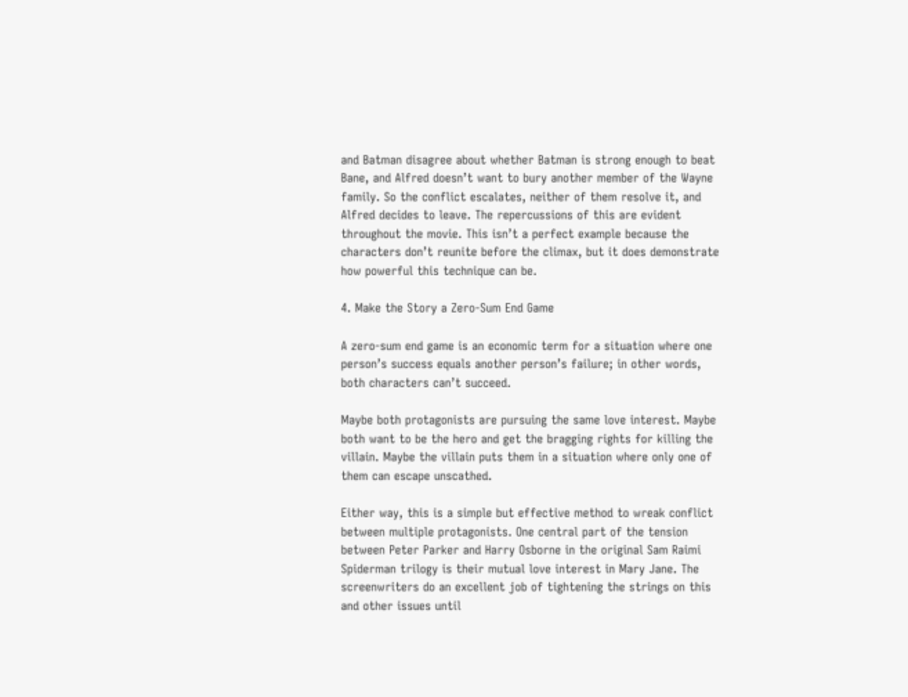and Batman disagree about whether Batman is strong enough to beat Bane, and Alfred doesn’t want to bury another member of the Wayne family. So the conflict escalates, neither of them resolve it, and Alfred decides to leave. The repercussions of this are evident throughout the movie. This isn’t a perfect example because the characters don’t reunite before the climax, but it does demonstrate how powerful this technique can be.

4. Make the Story a Zero-Sum End Game

A zero-sum end game is an economic term for a situation where one person’s success equals another person’s failure; in other words, both characters can’t succeed.

Maybe both protagonists are pursuing the same love interest. Maybe both want to be the hero and get the bragging rights for killing the villain. Maybe the villain puts them in a situation where only one of them can escape unscathed.

Either way, this is a simple but effective method to wreak conflict between multiple protagonists. One central part of the tension between Peter Parker and Harry Osborne in the original Sam Raimi Spiderman trilogy is their mutual love interest in Mary Jane. The screenwriters do an excellent job of tightening the strings on this and other issues until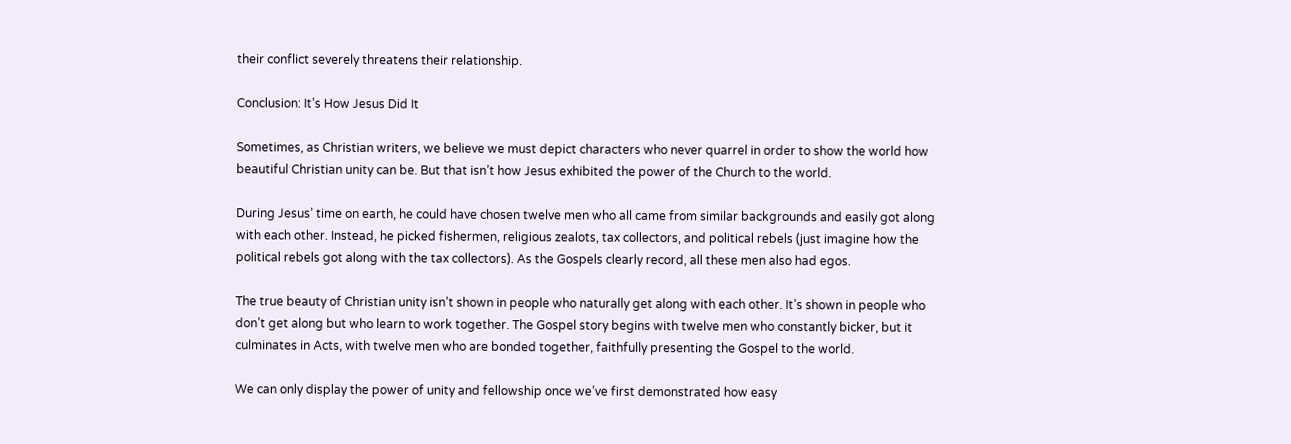their conflict severely threatens their relationship.

Conclusion: It’s How Jesus Did It

Sometimes, as Christian writers, we believe we must depict characters who never quarrel in order to show the world how beautiful Christian unity can be. But that isn’t how Jesus exhibited the power of the Church to the world.

During Jesus’ time on earth, he could have chosen twelve men who all came from similar backgrounds and easily got along with each other. Instead, he picked fishermen, religious zealots, tax collectors, and political rebels (just imagine how the political rebels got along with the tax collectors). As the Gospels clearly record, all these men also had egos.

The true beauty of Christian unity isn’t shown in people who naturally get along with each other. It’s shown in people who don’t get along but who learn to work together. The Gospel story begins with twelve men who constantly bicker, but it culminates in Acts, with twelve men who are bonded together, faithfully presenting the Gospel to the world.

We can only display the power of unity and fellowship once we’ve first demonstrated how easy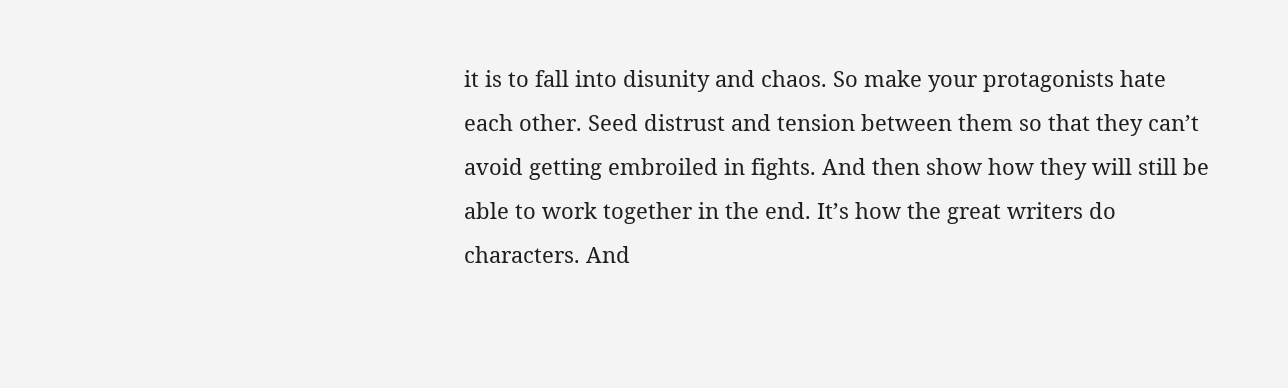it is to fall into disunity and chaos. So make your protagonists hate each other. Seed distrust and tension between them so that they can’t avoid getting embroiled in fights. And then show how they will still be able to work together in the end. It’s how the great writers do characters. And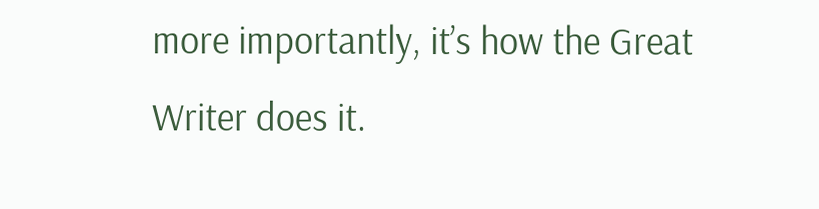more importantly, it’s how the Great Writer does it.